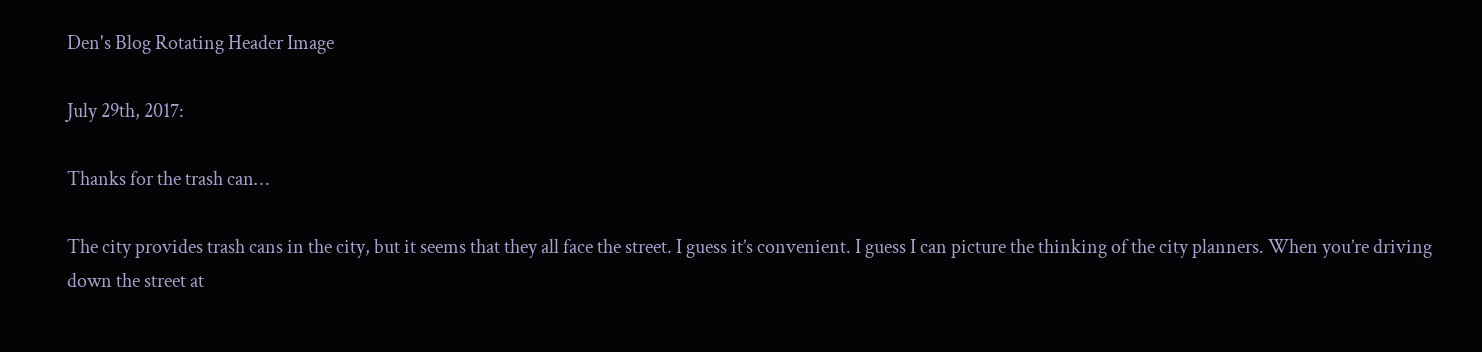Den's Blog Rotating Header Image

July 29th, 2017:

Thanks for the trash can…

The city provides trash cans in the city, but it seems that they all face the street. I guess it’s convenient. I guess I can picture the thinking of the city planners. When you’re driving down the street at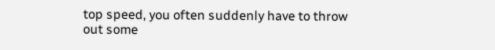top speed, you often suddenly have to throw out some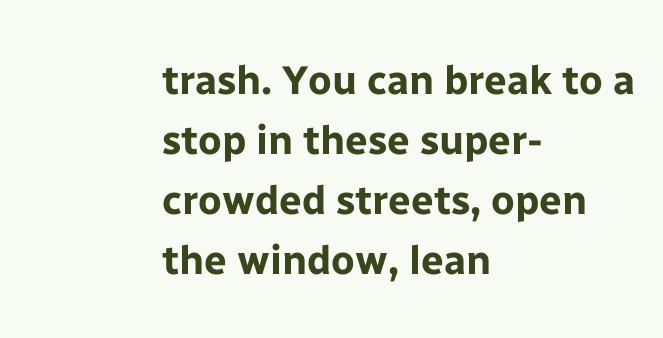trash. You can break to a stop in these super-crowded streets, open the window, lean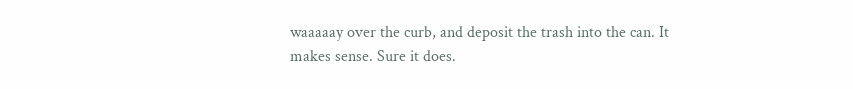waaaaay over the curb, and deposit the trash into the can. It makes sense. Sure it does.